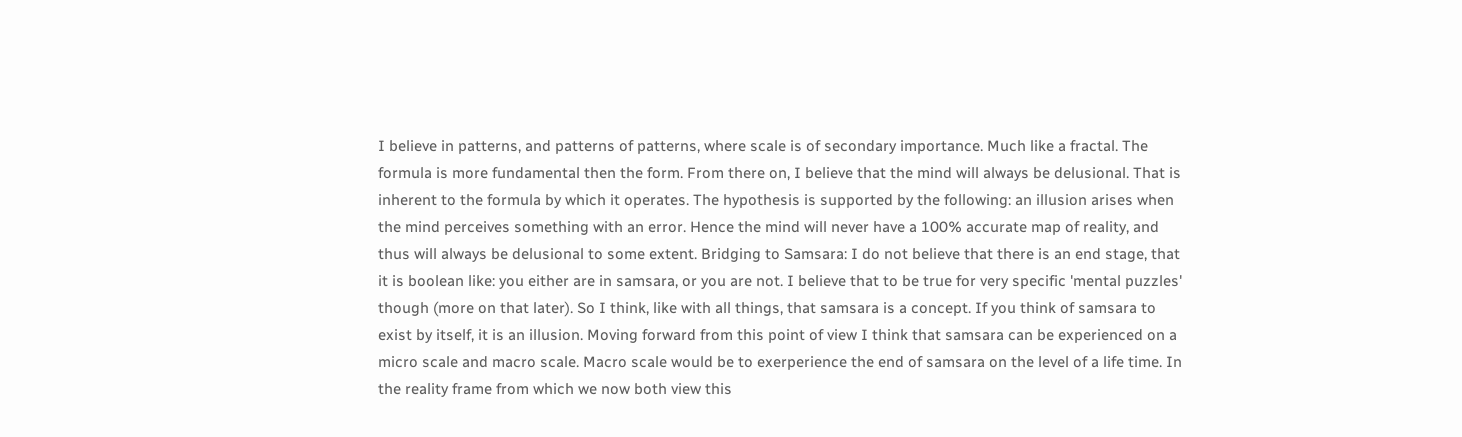I believe in patterns, and patterns of patterns, where scale is of secondary importance. Much like a fractal. The formula is more fundamental then the form. From there on, I believe that the mind will always be delusional. That is inherent to the formula by which it operates. The hypothesis is supported by the following: an illusion arises when the mind perceives something with an error. Hence the mind will never have a 100% accurate map of reality, and thus will always be delusional to some extent. Bridging to Samsara: I do not believe that there is an end stage, that it is boolean like: you either are in samsara, or you are not. I believe that to be true for very specific 'mental puzzles' though (more on that later). So I think, like with all things, that samsara is a concept. If you think of samsara to exist by itself, it is an illusion. Moving forward from this point of view I think that samsara can be experienced on a micro scale and macro scale. Macro scale would be to exerperience the end of samsara on the level of a life time. In the reality frame from which we now both view this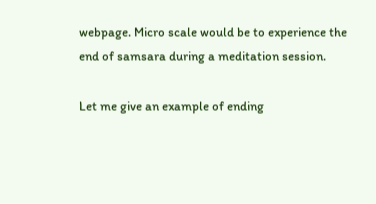webpage. Micro scale would be to experience the end of samsara during a meditation session.

Let me give an example of ending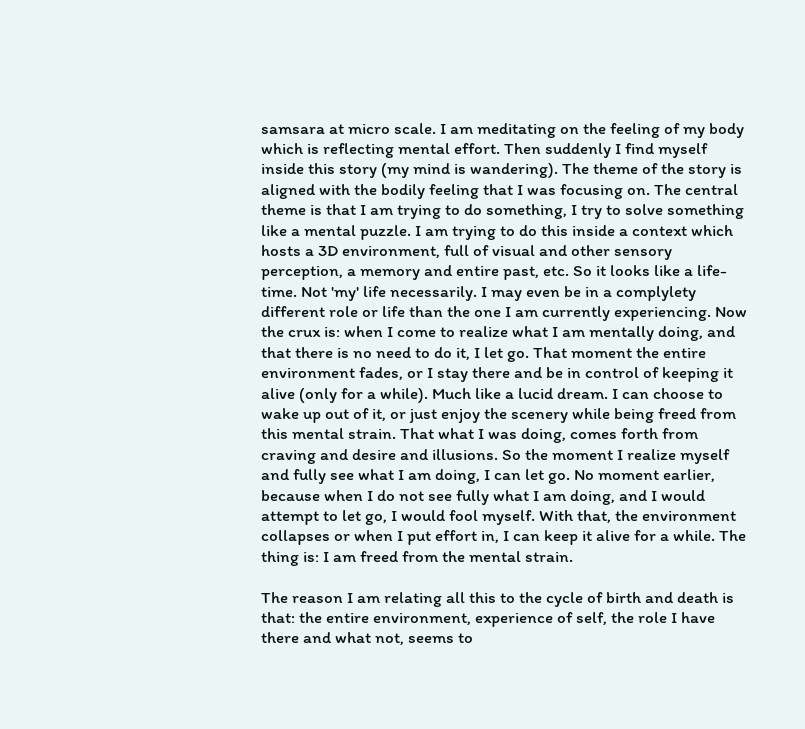samsara at micro scale. I am meditating on the feeling of my body which is reflecting mental effort. Then suddenly I find myself inside this story (my mind is wandering). The theme of the story is aligned with the bodily feeling that I was focusing on. The central theme is that I am trying to do something, I try to solve something like a mental puzzle. I am trying to do this inside a context which hosts a 3D environment, full of visual and other sensory perception, a memory and entire past, etc. So it looks like a life-time. Not 'my' life necessarily. I may even be in a complylety different role or life than the one I am currently experiencing. Now the crux is: when I come to realize what I am mentally doing, and that there is no need to do it, I let go. That moment the entire environment fades, or I stay there and be in control of keeping it alive (only for a while). Much like a lucid dream. I can choose to wake up out of it, or just enjoy the scenery while being freed from this mental strain. That what I was doing, comes forth from craving and desire and illusions. So the moment I realize myself and fully see what I am doing, I can let go. No moment earlier, because when I do not see fully what I am doing, and I would attempt to let go, I would fool myself. With that, the environment collapses or when I put effort in, I can keep it alive for a while. The thing is: I am freed from the mental strain.

The reason I am relating all this to the cycle of birth and death is that: the entire environment, experience of self, the role I have there and what not, seems to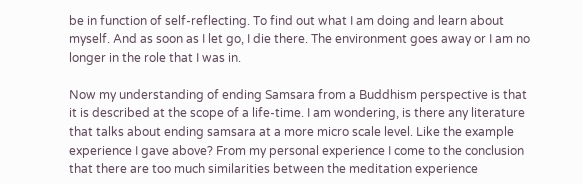be in function of self-reflecting. To find out what I am doing and learn about myself. And as soon as I let go, I die there. The environment goes away or I am no longer in the role that I was in.

Now my understanding of ending Samsara from a Buddhism perspective is that it is described at the scope of a life-time. I am wondering, is there any literature that talks about ending samsara at a more micro scale level. Like the example experience I gave above? From my personal experience I come to the conclusion that there are too much similarities between the meditation experience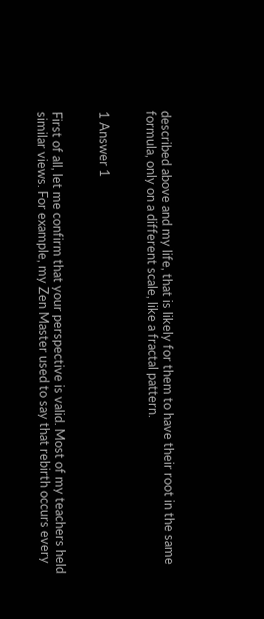described above and my life, that is likely for them to have their root in the same formula, only on a different scale, like a fractal pattern.


1 Answer 1


First of all, let me confirm that your perspective is valid. Most of my teachers held similar views. For example, my Zen Master used to say that rebirth occurs every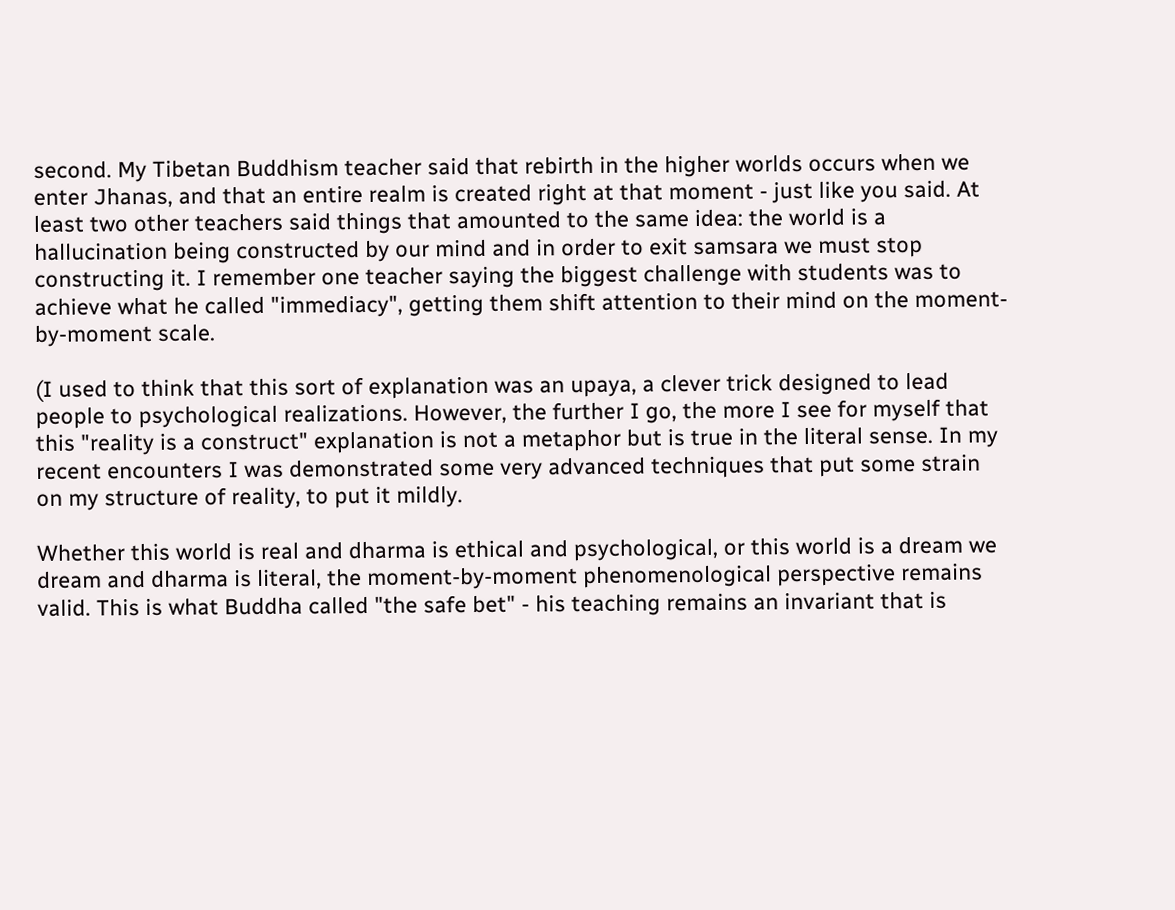second. My Tibetan Buddhism teacher said that rebirth in the higher worlds occurs when we enter Jhanas, and that an entire realm is created right at that moment - just like you said. At least two other teachers said things that amounted to the same idea: the world is a hallucination being constructed by our mind and in order to exit samsara we must stop constructing it. I remember one teacher saying the biggest challenge with students was to achieve what he called "immediacy", getting them shift attention to their mind on the moment-by-moment scale.

(I used to think that this sort of explanation was an upaya, a clever trick designed to lead people to psychological realizations. However, the further I go, the more I see for myself that this "reality is a construct" explanation is not a metaphor but is true in the literal sense. In my recent encounters I was demonstrated some very advanced techniques that put some strain on my structure of reality, to put it mildly.

Whether this world is real and dharma is ethical and psychological, or this world is a dream we dream and dharma is literal, the moment-by-moment phenomenological perspective remains valid. This is what Buddha called "the safe bet" - his teaching remains an invariant that is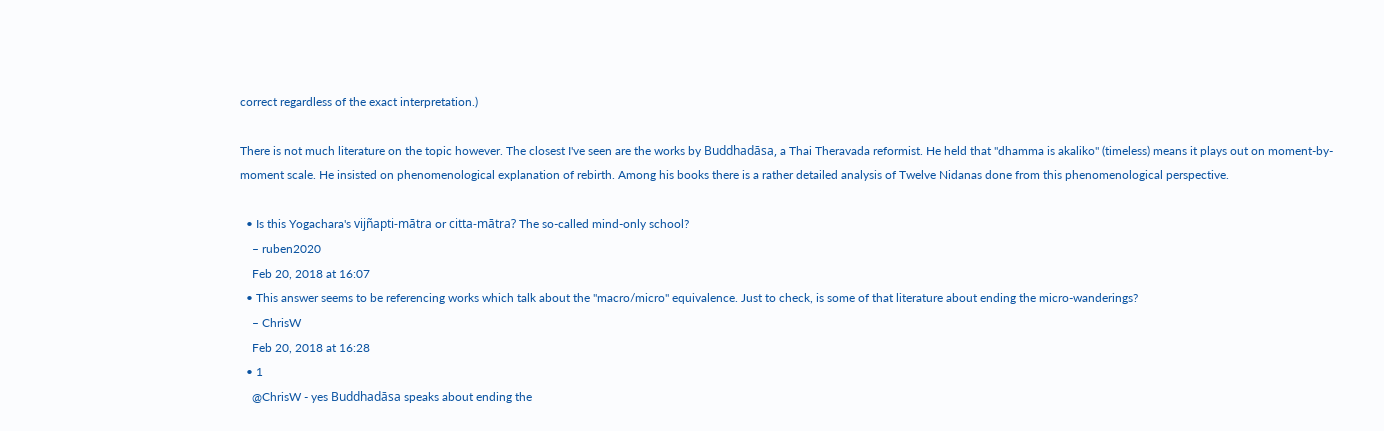correct regardless of the exact interpretation.)

There is not much literature on the topic however. The closest I've seen are the works by Buddhadāsa, a Thai Theravada reformist. He held that "dhamma is akaliko" (timeless) means it plays out on moment-by-moment scale. He insisted on phenomenological explanation of rebirth. Among his books there is a rather detailed analysis of Twelve Nidanas done from this phenomenological perspective.

  • Is this Yogachara's vijñapti-mātra or citta-mātra? The so-called mind-only school?
    – ruben2020
    Feb 20, 2018 at 16:07
  • This answer seems to be referencing works which talk about the "macro/micro" equivalence. Just to check, is some of that literature about ending the micro-wanderings?
    – ChrisW
    Feb 20, 2018 at 16:28
  • 1
    @ChrisW - yes Buddhadāsa speaks about ending the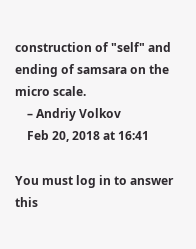construction of "self" and ending of samsara on the micro scale.
    – Andriy Volkov
    Feb 20, 2018 at 16:41

You must log in to answer this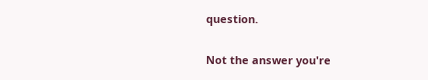question.

Not the answer you're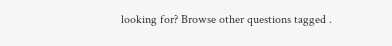looking for? Browse other questions tagged .